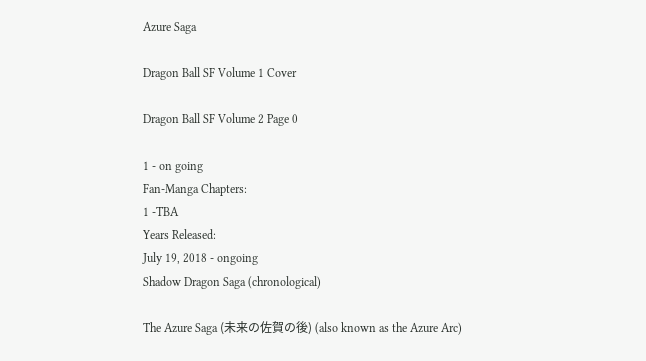Azure Saga

Dragon Ball SF Volume 1 Cover

Dragon Ball SF Volume 2 Page 0

1 - on going
Fan-Manga Chapters:
1 -TBA
Years Released:
July 19, 2018 - ongoing
Shadow Dragon Saga (chronological)

The Azure Saga (未来の佐賀の後) (also known as the Azure Arc)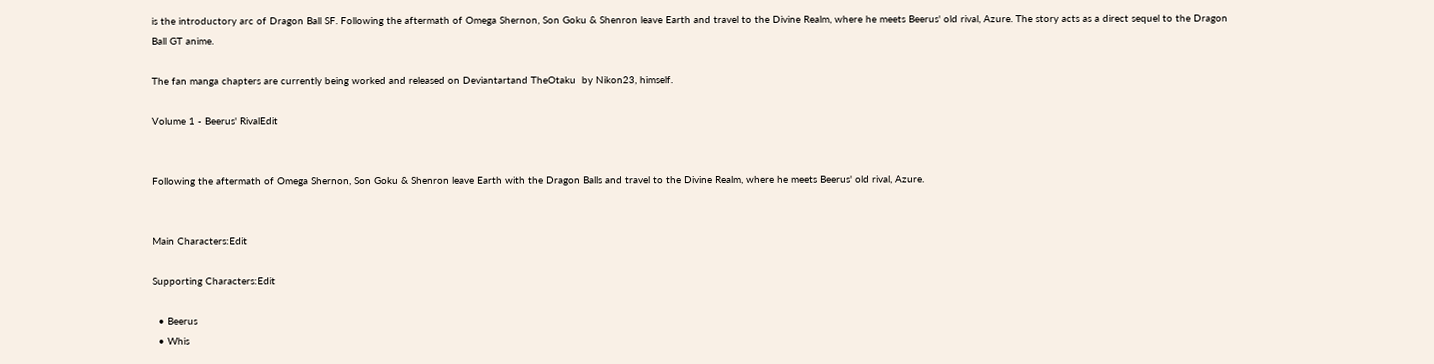is the introductory arc of Dragon Ball SF. Following the aftermath of Omega Shernon, Son Goku & Shenron leave Earth and travel to the Divine Realm, where he meets Beerus' old rival, Azure. The story acts as a direct sequel to the Dragon Ball GT anime.

The fan manga chapters are currently being worked and released on Deviantartand TheOtaku  by Nikon23, himself.

Volume 1 - Beerus' RivalEdit


Following the aftermath of Omega Shernon, Son Goku & Shenron leave Earth with the Dragon Balls and travel to the Divine Realm, where he meets Beerus' old rival, Azure.


Main Characters:Edit

Supporting Characters:Edit

  • Beerus
  • Whis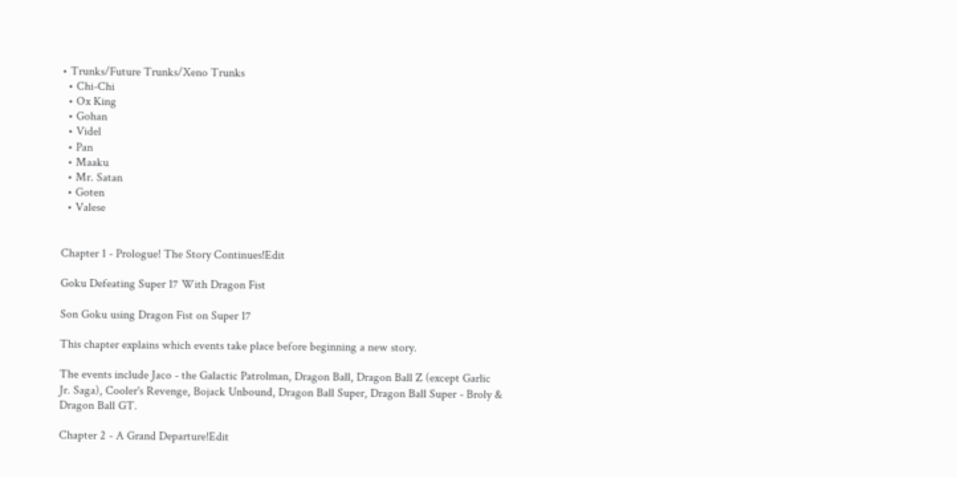• Trunks/Future Trunks/Xeno Trunks
  • Chi-Chi
  • Ox King
  • Gohan
  • Videl
  • Pan
  • Maaku
  • Mr. Satan
  • Goten
  • Valese


Chapter 1 - Prologue! The Story Continues!Edit

Goku Defeating Super 17 With Dragon Fist

Son Goku using Dragon Fist on Super 17

This chapter explains which events take place before beginning a new story.

The events include Jaco - the Galactic Patrolman, Dragon Ball, Dragon Ball Z (except Garlic Jr. Saga), Cooler's Revenge, Bojack Unbound, Dragon Ball Super, Dragon Ball Super - Broly & Dragon Ball GT.

Chapter 2 - A Grand Departure!Edit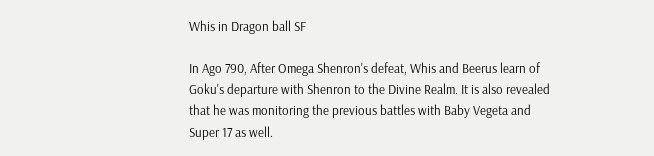Whis in Dragon ball SF

In Ago 790, After Omega Shenron's defeat, Whis and Beerus learn of Goku's departure with Shenron to the Divine Realm. It is also revealed that he was monitoring the previous battles with Baby Vegeta and Super 17 as well.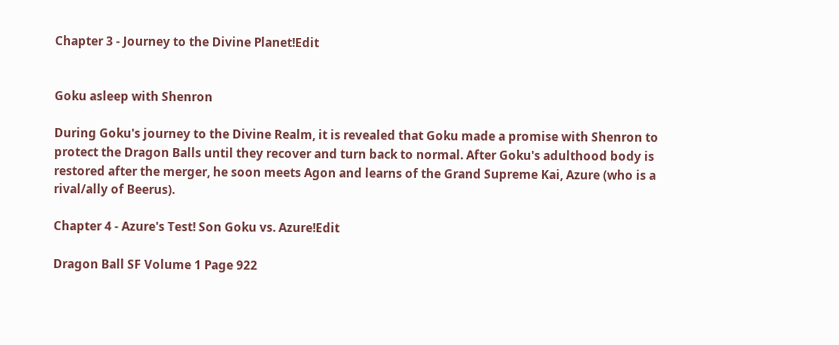Chapter 3 - Journey to the Divine Planet!Edit


Goku asleep with Shenron

During Goku's journey to the Divine Realm, it is revealed that Goku made a promise with Shenron to protect the Dragon Balls until they recover and turn back to normal. After Goku's adulthood body is restored after the merger, he soon meets Agon and learns of the Grand Supreme Kai, Azure (who is a rival/ally of Beerus).

Chapter 4 - Azure's Test! Son Goku vs. Azure!Edit

Dragon Ball SF Volume 1 Page 922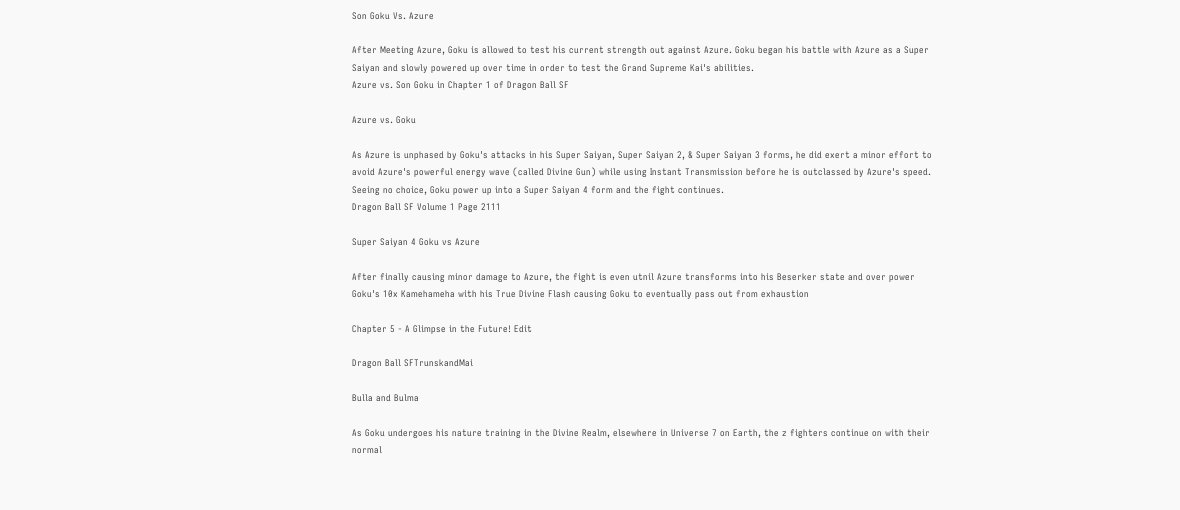Son Goku Vs. Azure

After Meeting Azure, Goku is allowed to test his current strength out against Azure. Goku began his battle with Azure as a Super Saiyan and slowly powered up over time in order to test the Grand Supreme Kai's abilities.
Azure vs. Son Goku in Chapter 1 of Dragon Ball SF

Azure vs. Goku

As Azure is unphased by Goku's attacks in his Super Saiyan, Super Saiyan 2, & Super Saiyan 3 forms, he did exert a minor effort to avoid Azure's powerful energy wave (called Divine Gun) while using Instant Transmission before he is outclassed by Azure's speed. Seeing no choice, Goku power up into a Super Saiyan 4 form and the fight continues.
Dragon Ball SF Volume 1 Page 2111

Super Saiyan 4 Goku vs Azure

After finally causing minor damage to Azure, the fight is even utnil Azure transforms into his Beserker state and over power Goku's 10x Kamehameha with his True Divine Flash causing Goku to eventually pass out from exhaustion

Chapter 5 - A Glimpse in the Future! Edit

Dragon Ball SFTrunskandMai

Bulla and Bulma

As Goku undergoes his nature training in the Divine Realm, elsewhere in Universe 7 on Earth, the z fighters continue on with their normal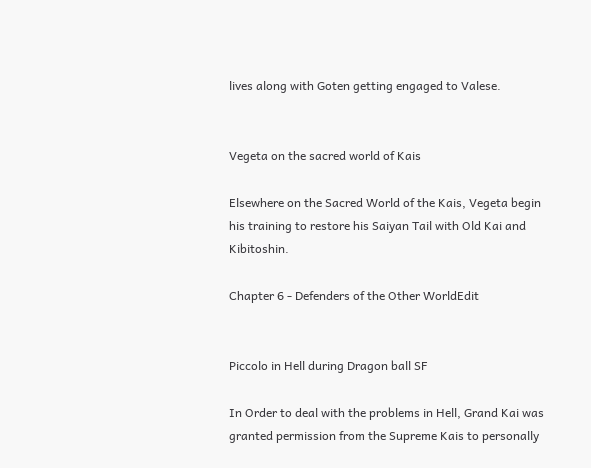lives along with Goten getting engaged to Valese.


Vegeta on the sacred world of Kais

Elsewhere on the Sacred World of the Kais, Vegeta begin his training to restore his Saiyan Tail with Old Kai and Kibitoshin.

Chapter 6 - Defenders of the Other WorldEdit


Piccolo in Hell during Dragon ball SF

In Order to deal with the problems in Hell, Grand Kai was granted permission from the Supreme Kais to personally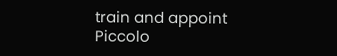train and appoint Piccolo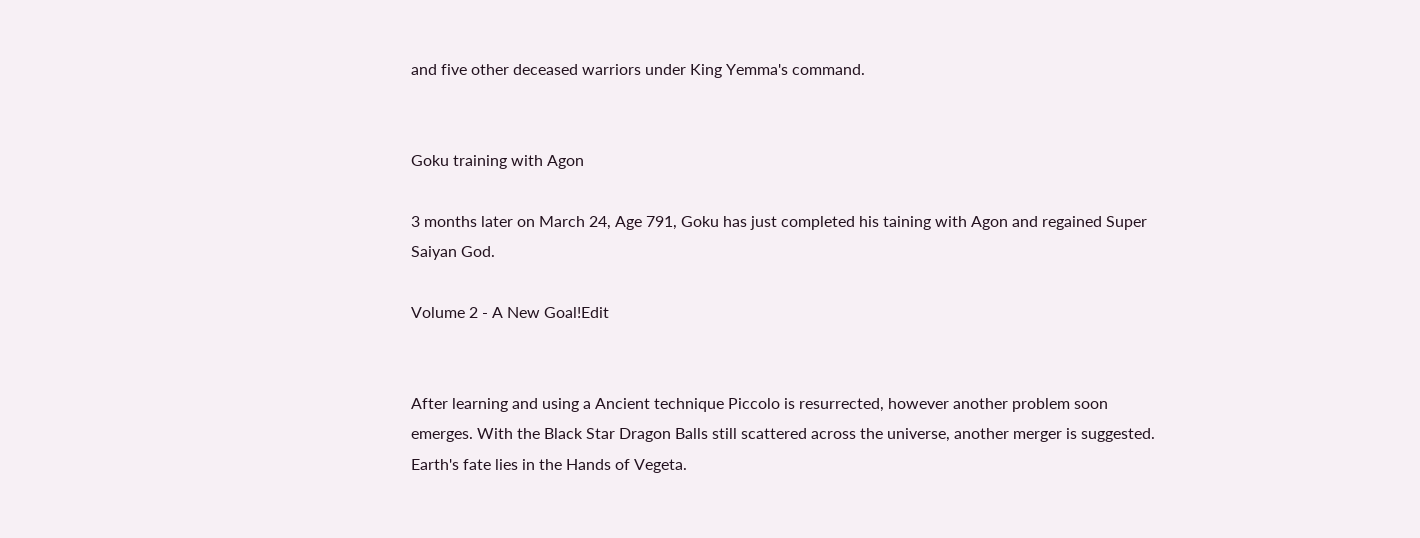and five other deceased warriors under King Yemma's command.


Goku training with Agon

3 months later on March 24, Age 791, Goku has just completed his taining with Agon and regained Super Saiyan God.

Volume 2 - A New Goal!Edit


After learning and using a Ancient technique Piccolo is resurrected, however another problem soon emerges. With the Black Star Dragon Balls still scattered across the universe, another merger is suggested. Earth's fate lies in the Hands of Vegeta.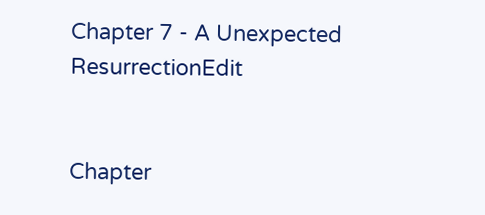Chapter 7 - A Unexpected ResurrectionEdit


Chapter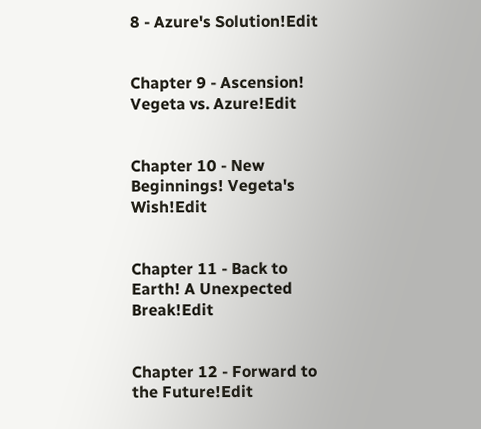8 - Azure's Solution!Edit


Chapter 9 - Ascension! Vegeta vs. Azure!Edit


Chapter 10 - New Beginnings! Vegeta's Wish!Edit


Chapter 11 - Back to Earth! A Unexpected Break!Edit


Chapter 12 - Forward to the Future!Edit